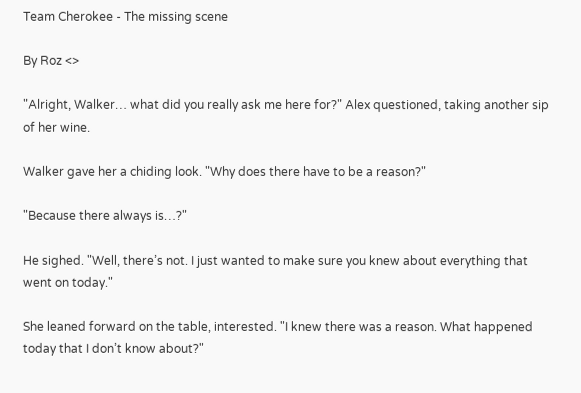Team Cherokee - The missing scene

By Roz <>

"Alright, Walker… what did you really ask me here for?" Alex questioned, taking another sip of her wine.

Walker gave her a chiding look. "Why does there have to be a reason?"

"Because there always is…?"

He sighed. "Well, there’s not. I just wanted to make sure you knew about everything that went on today."

She leaned forward on the table, interested. "I knew there was a reason. What happened today that I don’t know about?"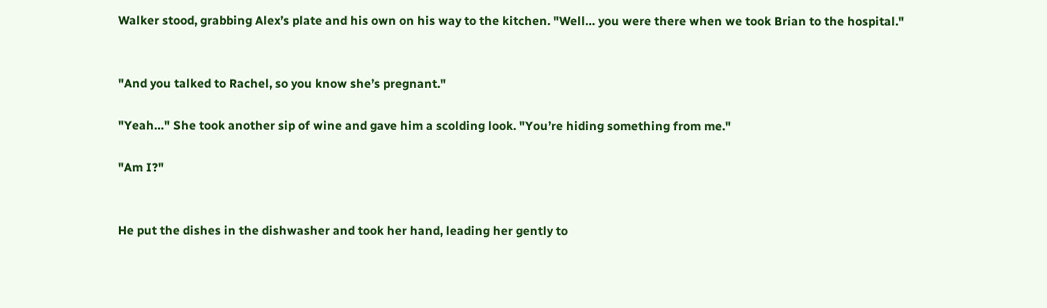Walker stood, grabbing Alex’s plate and his own on his way to the kitchen. "Well… you were there when we took Brian to the hospital."


"And you talked to Rachel, so you know she’s pregnant."

"Yeah…" She took another sip of wine and gave him a scolding look. "You’re hiding something from me."

"Am I?"


He put the dishes in the dishwasher and took her hand, leading her gently to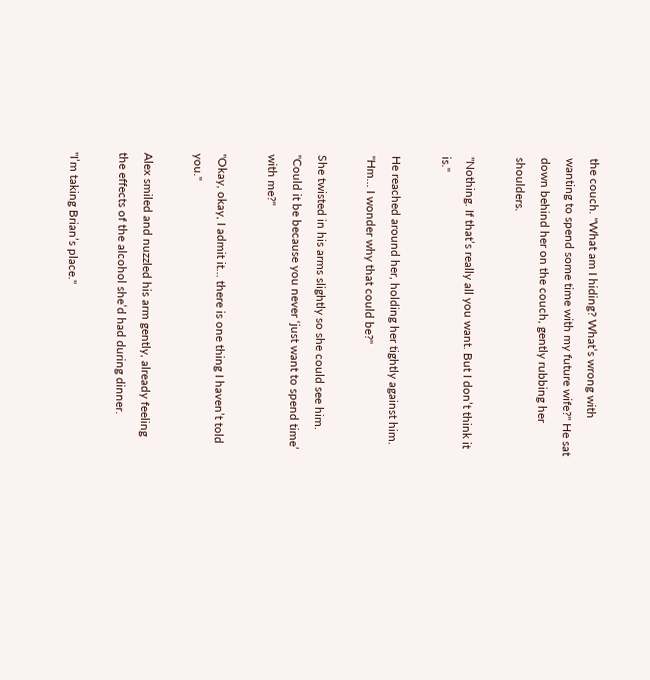the couch. "What am I hiding? What’s wrong with wanting to spend some time with my future wife?" He sat down behind her on the couch, gently rubbing her shoulders.

"Nothing. If that’s really all you want. But I don’t think it is."

He reached around her, holding her tightly against him. "Hm… I wonder why that could be?"

She twisted in his arms slightly so she could see him. "Could it be because you never ‘just want to spend time’ with me?"

"Okay, okay, I admit it… there is one thing I haven’t told you."

Alex smiled and nuzzled his arm gently, already feeling the effects of the alcohol she’d had during dinner.

"I’m taking Brian’s place."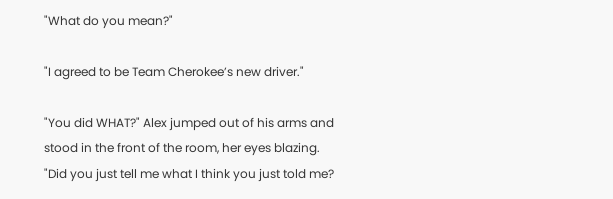"What do you mean?"

"I agreed to be Team Cherokee’s new driver."

"You did WHAT?" Alex jumped out of his arms and stood in the front of the room, her eyes blazing. "Did you just tell me what I think you just told me?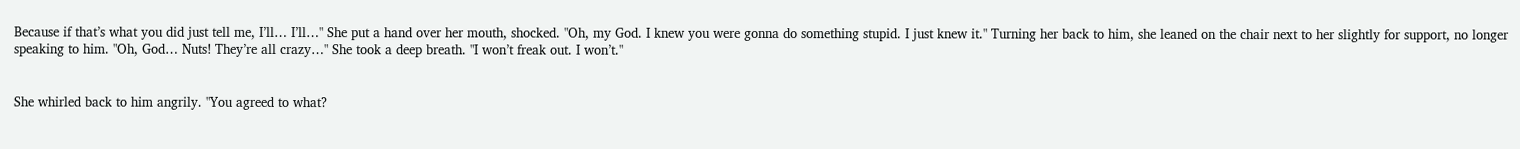Because if that’s what you did just tell me, I’ll… I’ll…" She put a hand over her mouth, shocked. "Oh, my God. I knew you were gonna do something stupid. I just knew it." Turning her back to him, she leaned on the chair next to her slightly for support, no longer speaking to him. "Oh, God… Nuts! They’re all crazy…" She took a deep breath. "I won’t freak out. I won’t."


She whirled back to him angrily. "You agreed to what?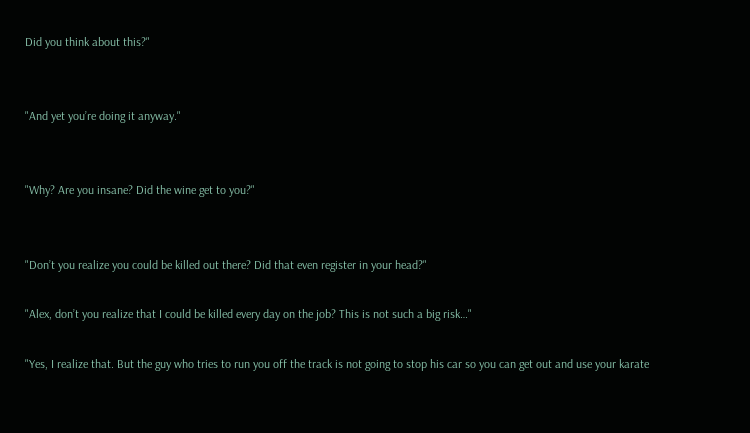Did you think about this?"


"And yet you’re doing it anyway."


"Why? Are you insane? Did the wine get to you?"


"Don’t you realize you could be killed out there? Did that even register in your head?"

"Alex, don’t you realize that I could be killed every day on the job? This is not such a big risk…"

"Yes, I realize that. But the guy who tries to run you off the track is not going to stop his car so you can get out and use your karate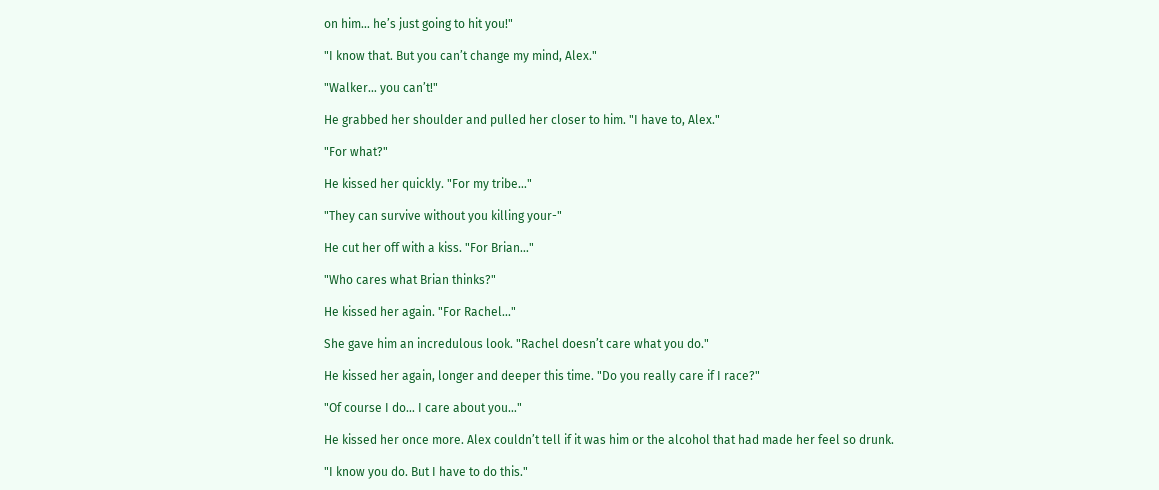on him… he’s just going to hit you!"

"I know that. But you can’t change my mind, Alex."

"Walker… you can’t!"

He grabbed her shoulder and pulled her closer to him. "I have to, Alex."

"For what?"

He kissed her quickly. "For my tribe…"

"They can survive without you killing your-"

He cut her off with a kiss. "For Brian…"

"Who cares what Brian thinks?"

He kissed her again. "For Rachel..."

She gave him an incredulous look. "Rachel doesn’t care what you do."

He kissed her again, longer and deeper this time. "Do you really care if I race?"

"Of course I do… I care about you…"

He kissed her once more. Alex couldn’t tell if it was him or the alcohol that had made her feel so drunk.

"I know you do. But I have to do this."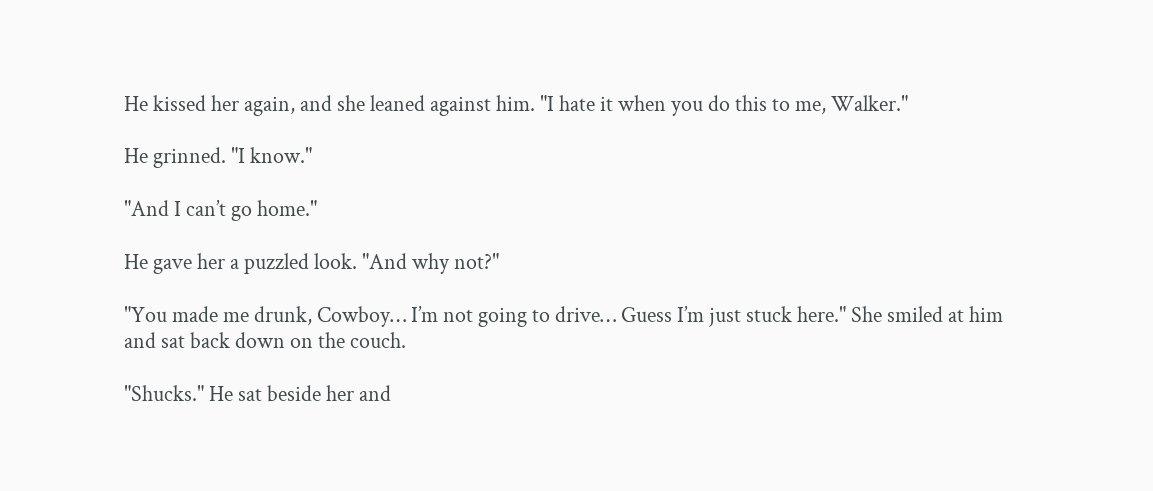He kissed her again, and she leaned against him. "I hate it when you do this to me, Walker."

He grinned. "I know."

"And I can’t go home."

He gave her a puzzled look. "And why not?"

"You made me drunk, Cowboy… I’m not going to drive… Guess I’m just stuck here." She smiled at him and sat back down on the couch.

"Shucks." He sat beside her and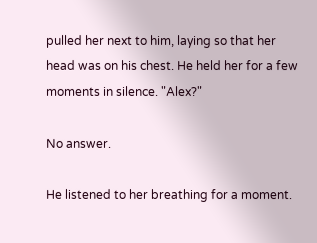pulled her next to him, laying so that her head was on his chest. He held her for a few moments in silence. "Alex?"

No answer.

He listened to her breathing for a moment.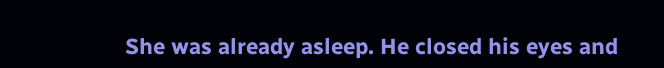She was already asleep. He closed his eyes and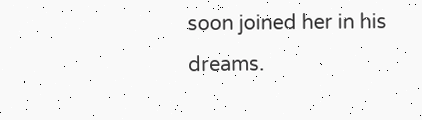soon joined her in his dreams.